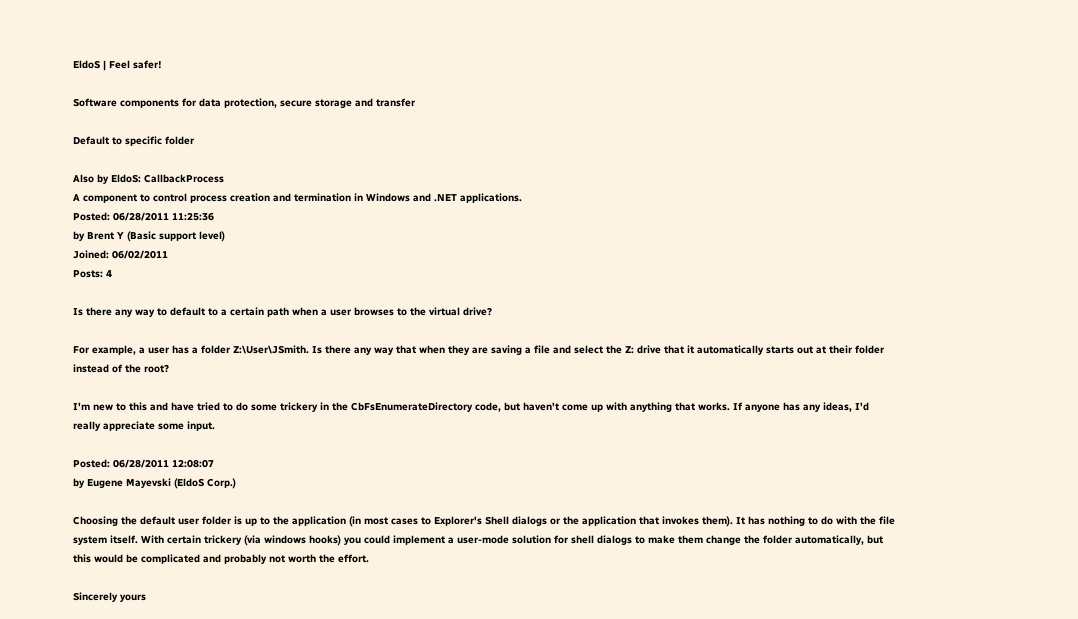EldoS | Feel safer!

Software components for data protection, secure storage and transfer

Default to specific folder

Also by EldoS: CallbackProcess
A component to control process creation and termination in Windows and .NET applications.
Posted: 06/28/2011 11:25:36
by Brent Y (Basic support level)
Joined: 06/02/2011
Posts: 4

Is there any way to default to a certain path when a user browses to the virtual drive?

For example, a user has a folder Z:\User\JSmith. Is there any way that when they are saving a file and select the Z: drive that it automatically starts out at their folder instead of the root?

I'm new to this and have tried to do some trickery in the CbFsEnumerateDirectory code, but haven't come up with anything that works. If anyone has any ideas, I'd really appreciate some input.

Posted: 06/28/2011 12:08:07
by Eugene Mayevski (EldoS Corp.)

Choosing the default user folder is up to the application (in most cases to Explorer's Shell dialogs or the application that invokes them). It has nothing to do with the file system itself. With certain trickery (via windows hooks) you could implement a user-mode solution for shell dialogs to make them change the folder automatically, but this would be complicated and probably not worth the effort.

Sincerely yours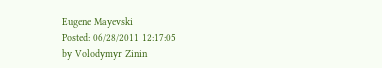Eugene Mayevski
Posted: 06/28/2011 12:17:05
by Volodymyr Zinin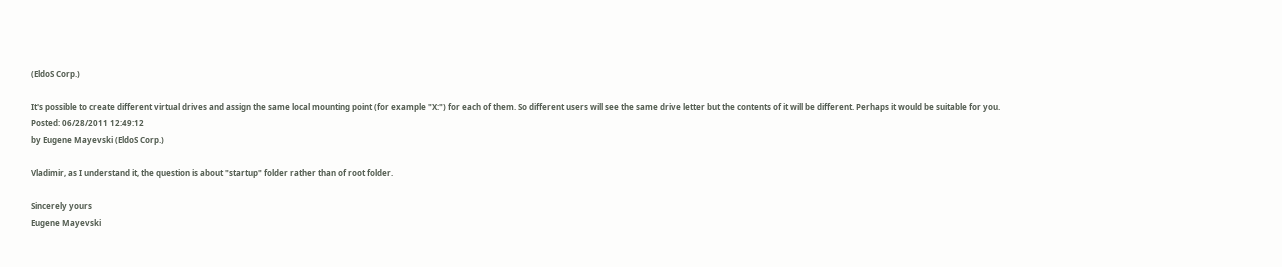(EldoS Corp.)

It's possible to create different virtual drives and assign the same local mounting point (for example "X:") for each of them. So different users will see the same drive letter but the contents of it will be different. Perhaps it would be suitable for you.
Posted: 06/28/2011 12:49:12
by Eugene Mayevski (EldoS Corp.)

Vladimir, as I understand it, the question is about "startup" folder rather than of root folder.

Sincerely yours
Eugene Mayevski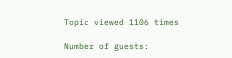Topic viewed 1106 times

Number of guests: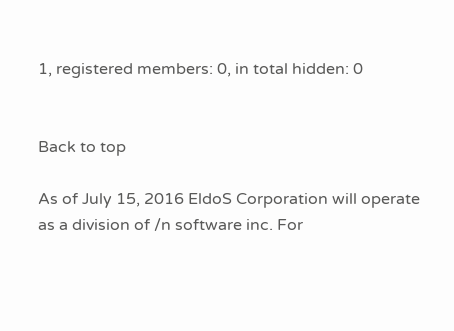1, registered members: 0, in total hidden: 0


Back to top

As of July 15, 2016 EldoS Corporation will operate as a division of /n software inc. For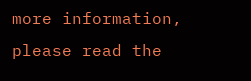more information, please read the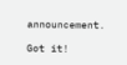announcement.

Got it!